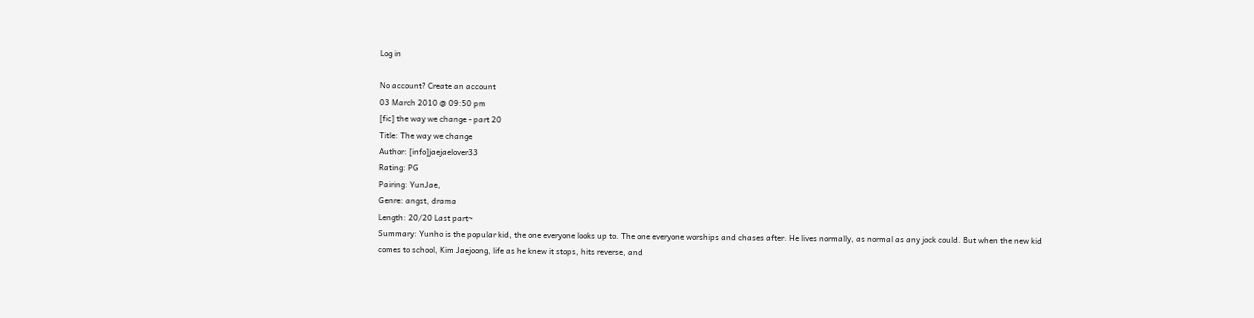Log in

No account? Create an account
03 March 2010 @ 09:50 pm
[fic] the way we change - part 20
Title: The way we change
Author: [info]jaejaelover33
Rating: PG
Pairing: YunJae,
Genre: angst, drama
Length: 20/20 Last part~
Summary: Yunho is the popular kid, the one everyone looks up to. The one everyone worships and chases after. He lives normally, as normal as any jock could. But when the new kid comes to school, Kim Jaejoong, life as he knew it stops, hits reverse, and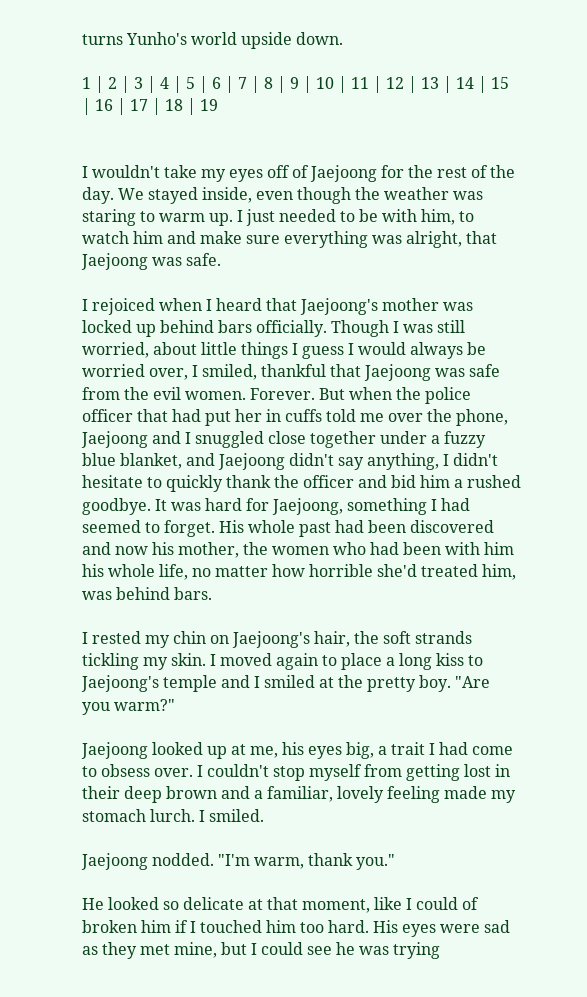turns Yunho's world upside down.

1 | 2 | 3 | 4 | 5 | 6 | 7 | 8 | 9 | 10 | 11 | 12 | 13 | 14 | 15 | 16 | 17 | 18 | 19


I wouldn't take my eyes off of Jaejoong for the rest of the day. We stayed inside, even though the weather was staring to warm up. I just needed to be with him, to watch him and make sure everything was alright, that Jaejoong was safe.

I rejoiced when I heard that Jaejoong's mother was locked up behind bars officially. Though I was still worried, about little things I guess I would always be worried over, I smiled, thankful that Jaejoong was safe from the evil women. Forever. But when the police officer that had put her in cuffs told me over the phone, Jaejoong and I snuggled close together under a fuzzy blue blanket, and Jaejoong didn't say anything, I didn't hesitate to quickly thank the officer and bid him a rushed goodbye. It was hard for Jaejoong, something I had seemed to forget. His whole past had been discovered and now his mother, the women who had been with him his whole life, no matter how horrible she'd treated him, was behind bars.

I rested my chin on Jaejoong's hair, the soft strands tickling my skin. I moved again to place a long kiss to Jaejoong's temple and I smiled at the pretty boy. "Are you warm?"

Jaejoong looked up at me, his eyes big, a trait I had come to obsess over. I couldn't stop myself from getting lost in their deep brown and a familiar, lovely feeling made my stomach lurch. I smiled.

Jaejoong nodded. "I'm warm, thank you."

He looked so delicate at that moment, like I could of broken him if I touched him too hard. His eyes were sad as they met mine, but I could see he was trying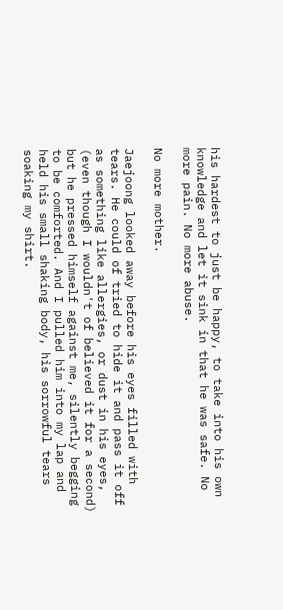his hardest to just be happy, to take into his own knowledge and let it sink in that he was safe. No more pain. No more abuse.

No more mother.

Jaejoong looked away before his eyes filled with tears. He could of tried to hide it and pass it off as something like allergies, or dust in his eyes, (even though I wouldn't of believed it for a second) but he pressed himself against me, silently begging to be comforted. And I pulled him into my lap and held his small shaking body, his sorrowful tears soaking my shirt.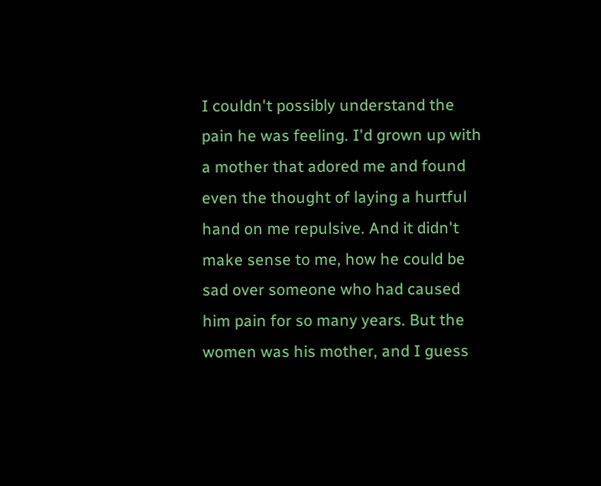I couldn't possibly understand the pain he was feeling. I'd grown up with a mother that adored me and found even the thought of laying a hurtful hand on me repulsive. And it didn't make sense to me, how he could be sad over someone who had caused him pain for so many years. But the women was his mother, and I guess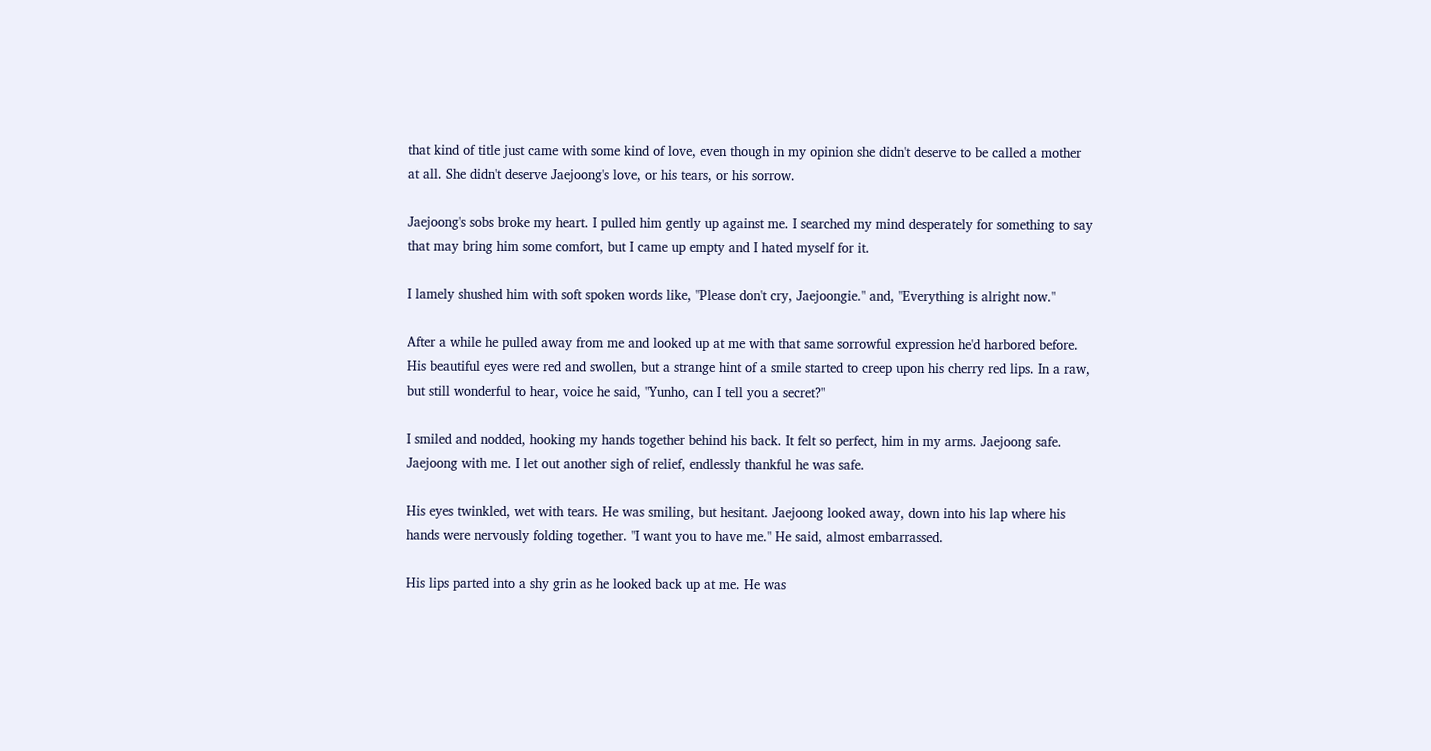that kind of title just came with some kind of love, even though in my opinion she didn't deserve to be called a mother at all. She didn't deserve Jaejoong's love, or his tears, or his sorrow.

Jaejoong's sobs broke my heart. I pulled him gently up against me. I searched my mind desperately for something to say that may bring him some comfort, but I came up empty and I hated myself for it.

I lamely shushed him with soft spoken words like, "Please don't cry, Jaejoongie." and, "Everything is alright now."

After a while he pulled away from me and looked up at me with that same sorrowful expression he'd harbored before. His beautiful eyes were red and swollen, but a strange hint of a smile started to creep upon his cherry red lips. In a raw, but still wonderful to hear, voice he said, "Yunho, can I tell you a secret?"

I smiled and nodded, hooking my hands together behind his back. It felt so perfect, him in my arms. Jaejoong safe. Jaejoong with me. I let out another sigh of relief, endlessly thankful he was safe.

His eyes twinkled, wet with tears. He was smiling, but hesitant. Jaejoong looked away, down into his lap where his hands were nervously folding together. "I want you to have me." He said, almost embarrassed.

His lips parted into a shy grin as he looked back up at me. He was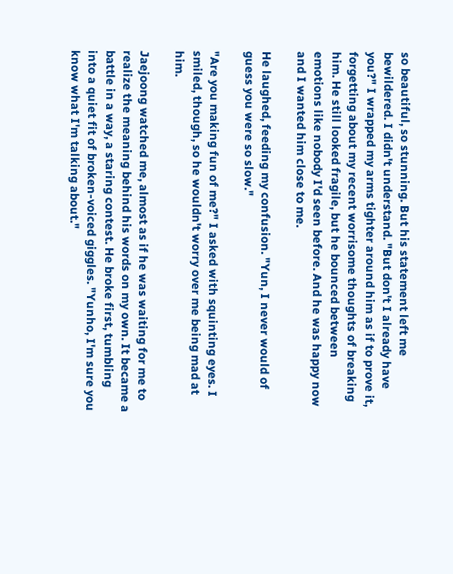so beautiful, so stunning. But his statement left me bewildered. I didn't understand. "But don't I already have you?" I wrapped my arms tighter around him as if to prove it, forgetting about my recent worrisome thoughts of breaking him. He still looked fragile, but he bounced between emotions like nobody I'd seen before. And he was happy now and I wanted him close to me.

He laughed, feeding my confusion. "Yun, I never would of guess you were so slow."

"Are you making fun of me?" I asked with squinting eyes. I smiled, though, so he wouldn't worry over me being mad at him.

Jaejoong watched me, almost as if he was waiting for me to realize the meaning behind his words on my own. It became a battle in a way, a staring contest. He broke first, tumbling into a quiet fit of broken-voiced giggles. "Yunho, I'm sure you know what I'm talking about."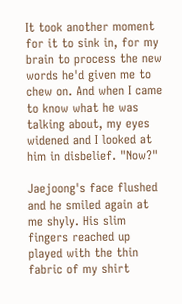It took another moment for it to sink in, for my brain to process the new words he'd given me to chew on. And when I came to know what he was talking about, my eyes widened and I looked at him in disbelief. "Now?"

Jaejoong's face flushed and he smiled again at me shyly. His slim fingers reached up played with the thin fabric of my shirt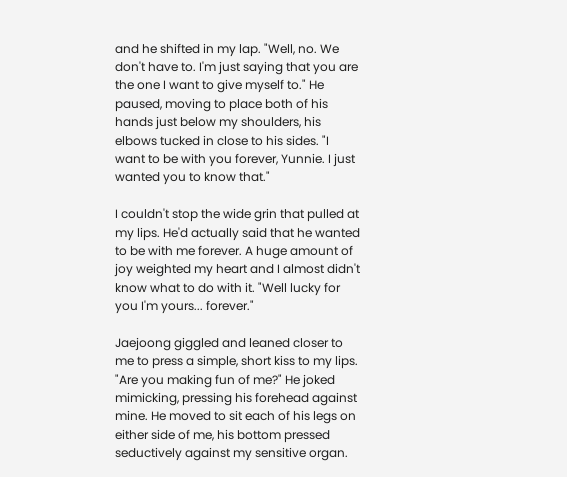and he shifted in my lap. "Well, no. We don't have to. I'm just saying that you are the one I want to give myself to." He paused, moving to place both of his hands just below my shoulders, his elbows tucked in close to his sides. "I want to be with you forever, Yunnie. I just wanted you to know that."

I couldn't stop the wide grin that pulled at my lips. He'd actually said that he wanted to be with me forever. A huge amount of joy weighted my heart and I almost didn't know what to do with it. "Well lucky for you I'm yours... forever."

Jaejoong giggled and leaned closer to me to press a simple, short kiss to my lips. "Are you making fun of me?" He joked mimicking, pressing his forehead against mine. He moved to sit each of his legs on either side of me, his bottom pressed seductively against my sensitive organ.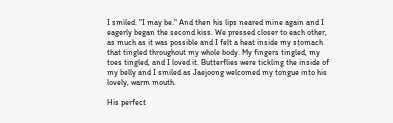I smiled. "I may be." And then his lips neared mine again and I eagerly began the second kiss. We pressed closer to each other, as much as it was possible and I felt a heat inside my stomach that tingled throughout my whole body. My fingers tingled, my toes tingled, and I loved it. Butterflies were tickling the inside of my belly and I smiled as Jaejoong welcomed my tongue into his lovely, warm mouth.

His perfect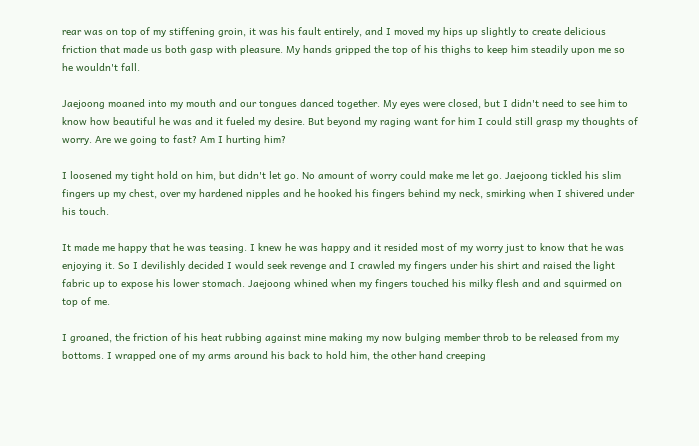rear was on top of my stiffening groin, it was his fault entirely, and I moved my hips up slightly to create delicious friction that made us both gasp with pleasure. My hands gripped the top of his thighs to keep him steadily upon me so he wouldn't fall.

Jaejoong moaned into my mouth and our tongues danced together. My eyes were closed, but I didn't need to see him to know how beautiful he was and it fueled my desire. But beyond my raging want for him I could still grasp my thoughts of worry. Are we going to fast? Am I hurting him?

I loosened my tight hold on him, but didn't let go. No amount of worry could make me let go. Jaejoong tickled his slim fingers up my chest, over my hardened nipples and he hooked his fingers behind my neck, smirking when I shivered under his touch.

It made me happy that he was teasing. I knew he was happy and it resided most of my worry just to know that he was enjoying it. So I devilishly decided I would seek revenge and I crawled my fingers under his shirt and raised the light fabric up to expose his lower stomach. Jaejoong whined when my fingers touched his milky flesh and and squirmed on top of me.

I groaned, the friction of his heat rubbing against mine making my now bulging member throb to be released from my bottoms. I wrapped one of my arms around his back to hold him, the other hand creeping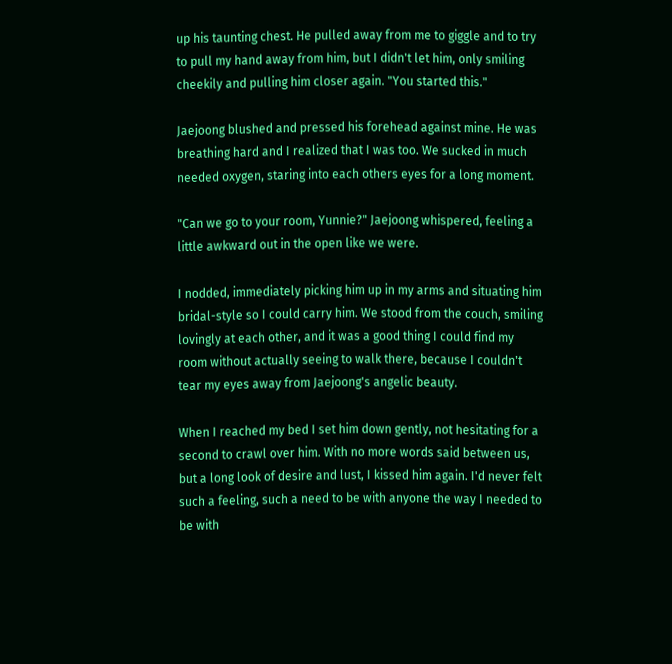up his taunting chest. He pulled away from me to giggle and to try to pull my hand away from him, but I didn't let him, only smiling cheekily and pulling him closer again. "You started this."

Jaejoong blushed and pressed his forehead against mine. He was breathing hard and I realized that I was too. We sucked in much needed oxygen, staring into each others eyes for a long moment.

"Can we go to your room, Yunnie?" Jaejoong whispered, feeling a little awkward out in the open like we were.

I nodded, immediately picking him up in my arms and situating him bridal-style so I could carry him. We stood from the couch, smiling lovingly at each other, and it was a good thing I could find my room without actually seeing to walk there, because I couldn't tear my eyes away from Jaejoong's angelic beauty.

When I reached my bed I set him down gently, not hesitating for a second to crawl over him. With no more words said between us, but a long look of desire and lust, I kissed him again. I'd never felt such a feeling, such a need to be with anyone the way I needed to be with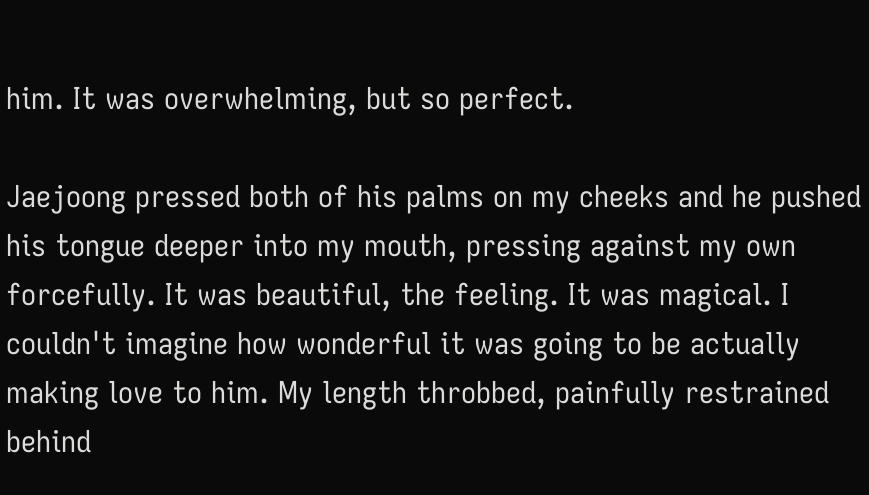him. It was overwhelming, but so perfect.

Jaejoong pressed both of his palms on my cheeks and he pushed his tongue deeper into my mouth, pressing against my own forcefully. It was beautiful, the feeling. It was magical. I couldn't imagine how wonderful it was going to be actually making love to him. My length throbbed, painfully restrained behind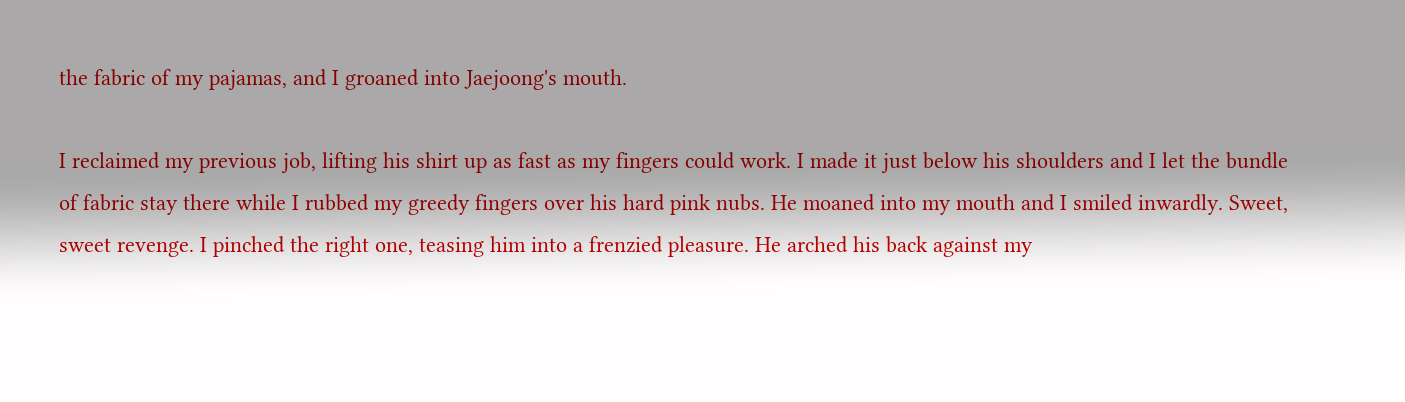the fabric of my pajamas, and I groaned into Jaejoong's mouth.

I reclaimed my previous job, lifting his shirt up as fast as my fingers could work. I made it just below his shoulders and I let the bundle of fabric stay there while I rubbed my greedy fingers over his hard pink nubs. He moaned into my mouth and I smiled inwardly. Sweet, sweet revenge. I pinched the right one, teasing him into a frenzied pleasure. He arched his back against my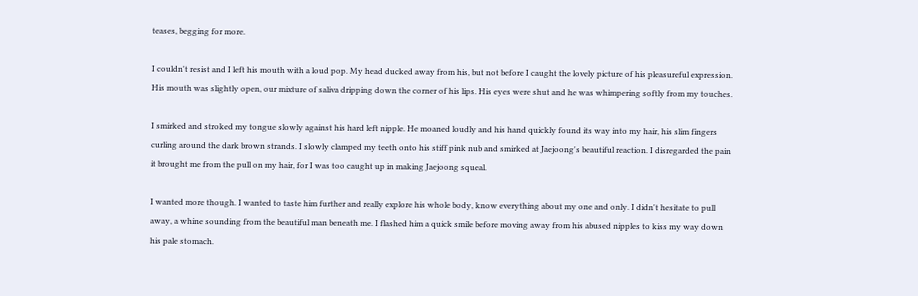teases, begging for more.

I couldn't resist and I left his mouth with a loud pop. My head ducked away from his, but not before I caught the lovely picture of his pleasureful expression. His mouth was slightly open, our mixture of saliva dripping down the corner of his lips. His eyes were shut and he was whimpering softly from my touches.

I smirked and stroked my tongue slowly against his hard left nipple. He moaned loudly and his hand quickly found its way into my hair, his slim fingers curling around the dark brown strands. I slowly clamped my teeth onto his stiff pink nub and smirked at Jaejoong's beautiful reaction. I disregarded the pain it brought me from the pull on my hair, for I was too caught up in making Jaejoong squeal.

I wanted more though. I wanted to taste him further and really explore his whole body, know everything about my one and only. I didn't hesitate to pull away, a whine sounding from the beautiful man beneath me. I flashed him a quick smile before moving away from his abused nipples to kiss my way down his pale stomach.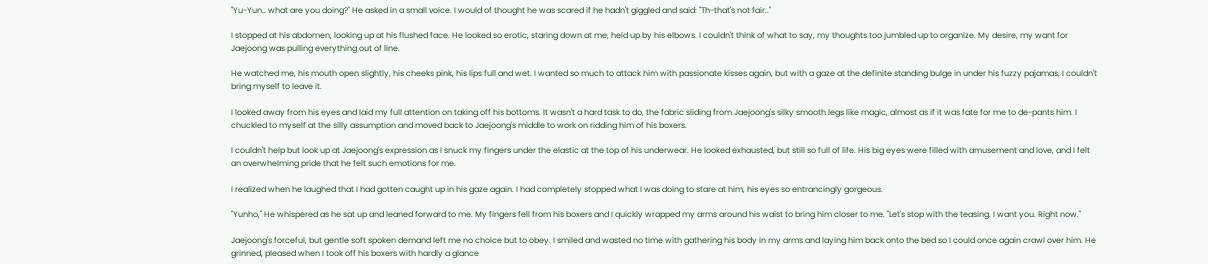"Yu-Yun.. what are you doing?" He asked in a small voice. I would of thought he was scared if he hadn't giggled and said: "Th-that's not fair.."

I stopped at his abdomen, looking up at his flushed face. He looked so erotic, staring down at me, held up by his elbows. I couldn't think of what to say, my thoughts too jumbled up to organize. My desire, my want for Jaejoong was pulling everything out of line.

He watched me, his mouth open slightly, his cheeks pink, his lips full and wet. I wanted so much to attack him with passionate kisses again, but with a gaze at the definite standing bulge in under his fuzzy pajamas, I couldn't bring myself to leave it.

I looked away from his eyes and laid my full attention on taking off his bottoms. It wasn't a hard task to do, the fabric sliding from Jaejoong's silky smooth legs like magic, almost as if it was fate for me to de-pants him. I chuckled to myself at the silly assumption and moved back to Jaejoong's middle to work on ridding him of his boxers.

I couldn't help but look up at Jaejoong's expression as I snuck my fingers under the elastic at the top of his underwear. He looked exhausted, but still so full of life. His big eyes were filled with amusement and love, and I felt an overwhelming pride that he felt such emotions for me.

I realized when he laughed that I had gotten caught up in his gaze again. I had completely stopped what I was doing to stare at him, his eyes so entrancingly gorgeous.

"Yunho," He whispered as he sat up and leaned forward to me. My fingers fell from his boxers and I quickly wrapped my arms around his waist to bring him closer to me. "Let's stop with the teasing. I want you. Right now."

Jaejoong's forceful, but gentle soft spoken demand left me no choice but to obey. I smiled and wasted no time with gathering his body in my arms and laying him back onto the bed so I could once again crawl over him. He grinned, pleased when I took off his boxers with hardly a glance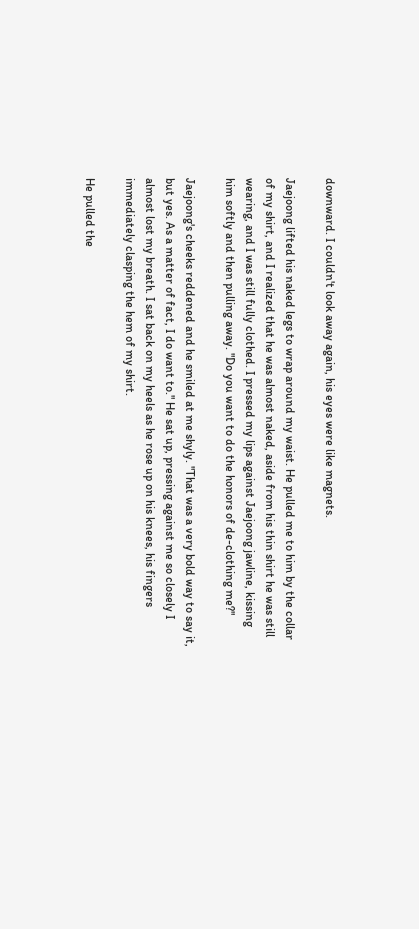downward. I couldn't look away again, his eyes were like magnets.

Jaejoong lifted his naked legs to wrap around my waist. He pulled me to him by the collar of my shirt, and I realized that he was almost naked, aside from his thin shirt he was still wearing, and I was still fully clothed. I pressed my lips against Jaejoong jawline, kissing him softly and then pulling away. "Do you want to do the honors of de-clothing me?"

Jaejoong's cheeks reddened and he smiled at me shyly. "That was a very bold way to say it, but yes. As a matter of fact, I do want to." He sat up, pressing against me so closely I almost lost my breath. I sat back on my heels as he rose up on his knees, his fingers immediately clasping the hem of my shirt.

He pulled the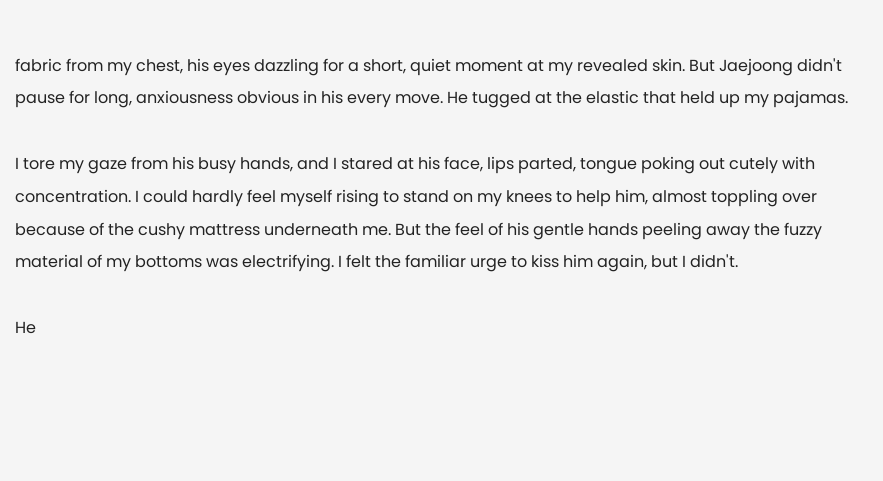fabric from my chest, his eyes dazzling for a short, quiet moment at my revealed skin. But Jaejoong didn't pause for long, anxiousness obvious in his every move. He tugged at the elastic that held up my pajamas.

I tore my gaze from his busy hands, and I stared at his face, lips parted, tongue poking out cutely with concentration. I could hardly feel myself rising to stand on my knees to help him, almost toppling over because of the cushy mattress underneath me. But the feel of his gentle hands peeling away the fuzzy material of my bottoms was electrifying. I felt the familiar urge to kiss him again, but I didn't.

He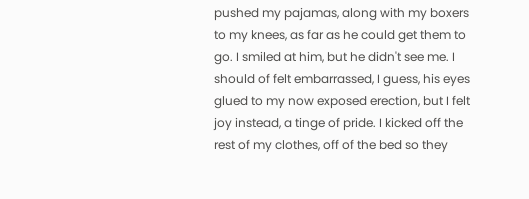pushed my pajamas, along with my boxers to my knees, as far as he could get them to go. I smiled at him, but he didn't see me. I should of felt embarrassed, I guess, his eyes glued to my now exposed erection, but I felt joy instead, a tinge of pride. I kicked off the rest of my clothes, off of the bed so they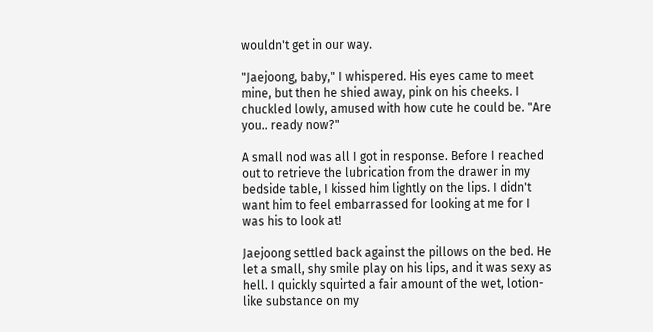wouldn't get in our way.

"Jaejoong, baby," I whispered. His eyes came to meet mine, but then he shied away, pink on his cheeks. I chuckled lowly, amused with how cute he could be. "Are you.. ready now?"

A small nod was all I got in response. Before I reached out to retrieve the lubrication from the drawer in my bedside table, I kissed him lightly on the lips. I didn't want him to feel embarrassed for looking at me for I was his to look at!

Jaejoong settled back against the pillows on the bed. He let a small, shy smile play on his lips, and it was sexy as hell. I quickly squirted a fair amount of the wet, lotion-like substance on my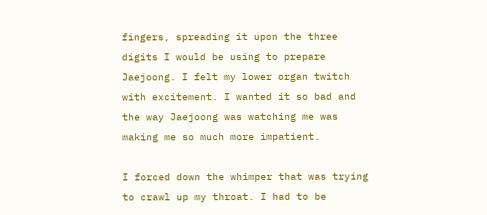fingers, spreading it upon the three digits I would be using to prepare Jaejoong. I felt my lower organ twitch with excitement. I wanted it so bad and the way Jaejoong was watching me was making me so much more impatient.

I forced down the whimper that was trying to crawl up my throat. I had to be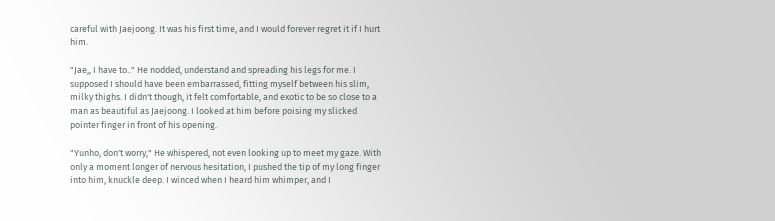careful with Jaejoong. It was his first time, and I would forever regret it if I hurt him.

"Jae,, I have to.." He nodded, understand and spreading his legs for me. I supposed I should have been embarrassed, fitting myself between his slim, milky thighs. I didn't though, it felt comfortable, and exotic to be so close to a man as beautiful as Jaejoong. I looked at him before poising my slicked pointer finger in front of his opening.

"Yunho, don't worry," He whispered, not even looking up to meet my gaze. With only a moment longer of nervous hesitation, I pushed the tip of my long finger into him, knuckle deep. I winced when I heard him whimper, and I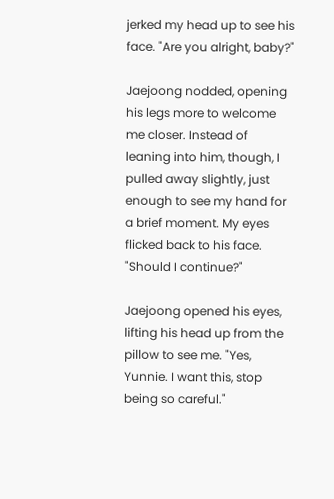jerked my head up to see his face. "Are you alright, baby?"

Jaejoong nodded, opening his legs more to welcome me closer. Instead of leaning into him, though, I pulled away slightly, just enough to see my hand for a brief moment. My eyes flicked back to his face. "Should I continue?"

Jaejoong opened his eyes, lifting his head up from the pillow to see me. "Yes, Yunnie. I want this, stop being so careful."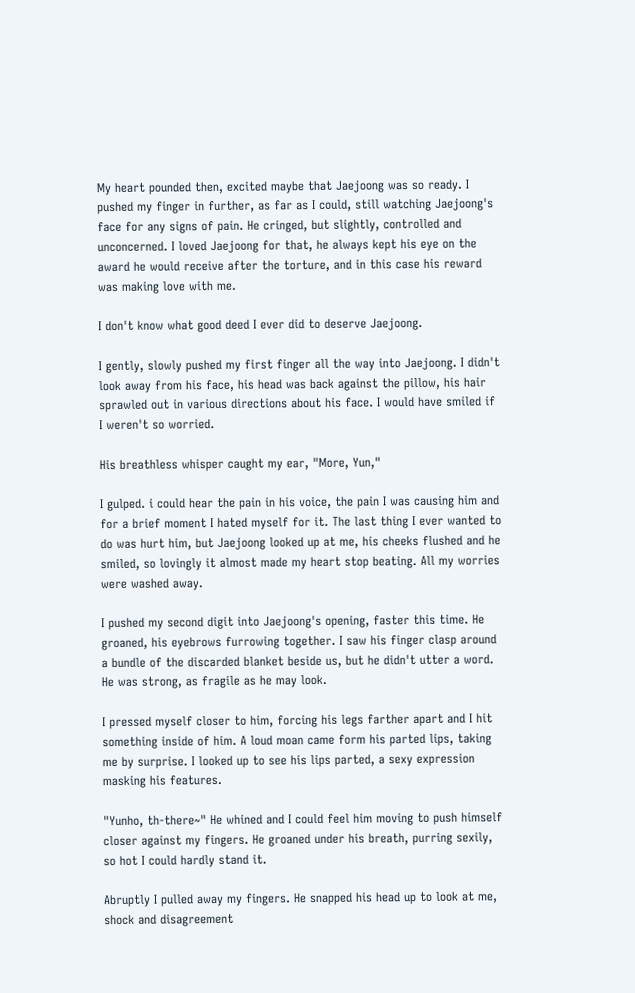My heart pounded then, excited maybe that Jaejoong was so ready. I pushed my finger in further, as far as I could, still watching Jaejoong's face for any signs of pain. He cringed, but slightly, controlled and unconcerned. I loved Jaejoong for that, he always kept his eye on the award he would receive after the torture, and in this case his reward was making love with me.

I don't know what good deed I ever did to deserve Jaejoong.

I gently, slowly pushed my first finger all the way into Jaejoong. I didn't look away from his face, his head was back against the pillow, his hair sprawled out in various directions about his face. I would have smiled if I weren't so worried.

His breathless whisper caught my ear, "More, Yun,"

I gulped. i could hear the pain in his voice, the pain I was causing him and for a brief moment I hated myself for it. The last thing I ever wanted to do was hurt him, but Jaejoong looked up at me, his cheeks flushed and he smiled, so lovingly it almost made my heart stop beating. All my worries were washed away.

I pushed my second digit into Jaejoong's opening, faster this time. He groaned, his eyebrows furrowing together. I saw his finger clasp around a bundle of the discarded blanket beside us, but he didn't utter a word. He was strong, as fragile as he may look.

I pressed myself closer to him, forcing his legs farther apart and I hit something inside of him. A loud moan came form his parted lips, taking me by surprise. I looked up to see his lips parted, a sexy expression masking his features.

"Yunho, th-there~" He whined and I could feel him moving to push himself closer against my fingers. He groaned under his breath, purring sexily, so hot I could hardly stand it.

Abruptly I pulled away my fingers. He snapped his head up to look at me, shock and disagreement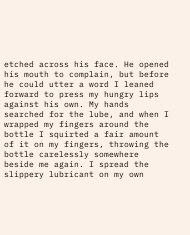etched across his face. He opened his mouth to complain, but before he could utter a word I leaned forward to press my hungry lips against his own. My hands searched for the lube, and when I wrapped my fingers around the bottle I squirted a fair amount of it on my fingers, throwing the bottle carelessly somewhere beside me again. I spread the slippery lubricant on my own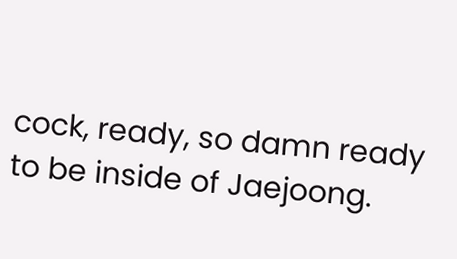cock, ready, so damn ready to be inside of Jaejoong.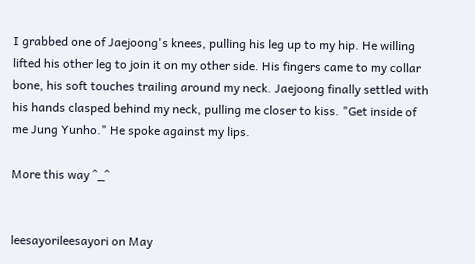I grabbed one of Jaejoong's knees, pulling his leg up to my hip. He willing lifted his other leg to join it on my other side. His fingers came to my collar bone, his soft touches trailing around my neck. Jaejoong finally settled with his hands clasped behind my neck, pulling me closer to kiss. "Get inside of me Jung Yunho." He spoke against my lips.

More this way ^_^


leesayorileesayori on May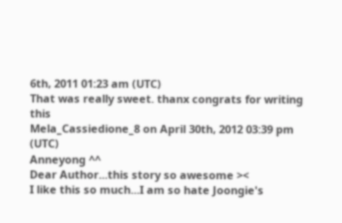6th, 2011 01:23 am (UTC)
That was really sweet. thanx congrats for writing this
Mela_Cassiedione_8 on April 30th, 2012 03:39 pm (UTC)
Anneyong ^^
Dear Author...this story so awesome ><
I like this so much...I am so hate Joongie's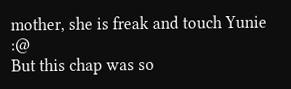mother, she is freak and touch Yunie :@
But this chap was so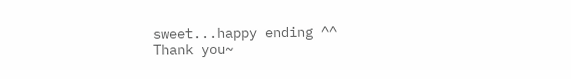sweet...happy ending ^^
Thank you~